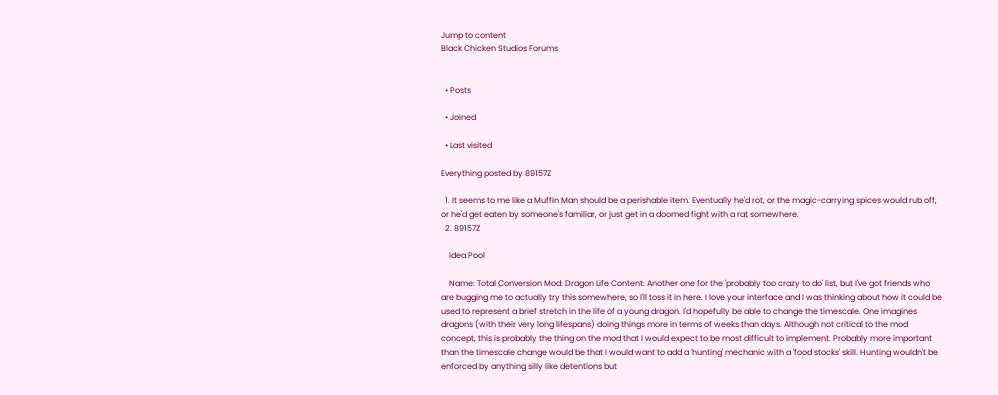Jump to content
Black Chicken Studios Forums


  • Posts

  • Joined

  • Last visited

Everything posted by 89157Z

  1. It seems to me like a Muffin Man should be a perishable item. Eventually he'd rot, or the magic-carrying spices would rub off, or he'd get eaten by someone's familiar, or just get in a doomed fight with a rat somewhere.
  2. 89157Z

    Idea Pool

    Name: Total Conversion Mod: Dragon Life Content: Another one for the 'probably too crazy to do' list, but I've got friends who are bugging me to actually try this somewhere, so I'll toss it in here. I love your interface and I was thinking about how it could be used to represent a brief stretch in the life of a young dragon. I'd hopefully be able to change the timescale. One imagines dragons (with their very long lifespans) doing things more in terms of weeks than days. Although not critical to the mod concept, this is probably the thing on the mod that I would expect to be most difficult to implement. Probably more important than the timescale change would be that I would want to add a 'hunting' mechanic with a 'food stocks' skill. Hunting wouldn't be enforced by anything silly like detentions but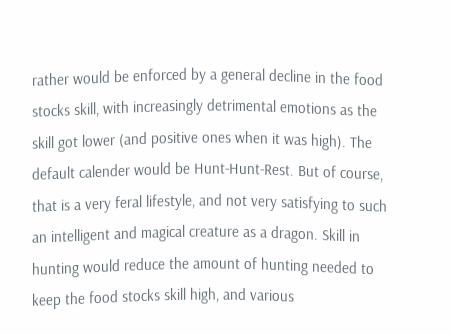rather would be enforced by a general decline in the food stocks skill, with increasingly detrimental emotions as the skill got lower (and positive ones when it was high). The default calender would be Hunt-Hunt-Rest. But of course, that is a very feral lifestyle, and not very satisfying to such an intelligent and magical creature as a dragon. Skill in hunting would reduce the amount of hunting needed to keep the food stocks skill high, and various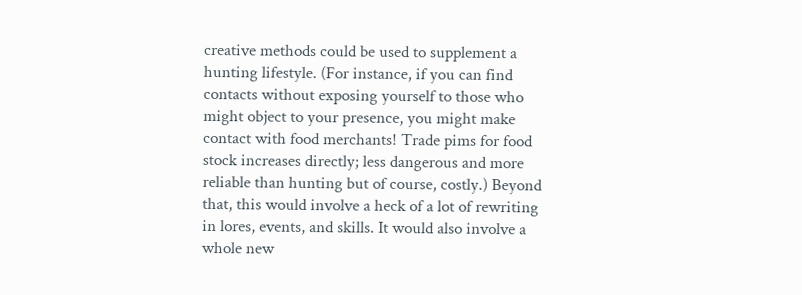creative methods could be used to supplement a hunting lifestyle. (For instance, if you can find contacts without exposing yourself to those who might object to your presence, you might make contact with food merchants! Trade pims for food stock increases directly; less dangerous and more reliable than hunting but of course, costly.) Beyond that, this would involve a heck of a lot of rewriting in lores, events, and skills. It would also involve a whole new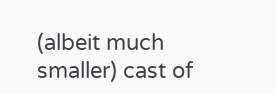(albeit much smaller) cast of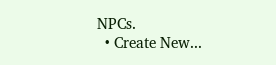NPCs.
  • Create New...